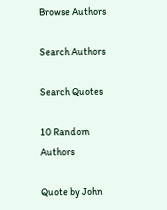Browse Authors

Search Authors

Search Quotes

10 Random Authors

Quote by John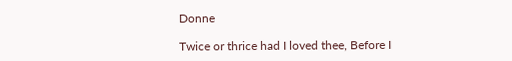Donne

Twice or thrice had I loved thee, Before I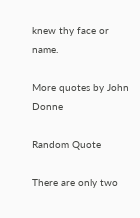knew thy face or name.

More quotes by John Donne

Random Quote

There are only two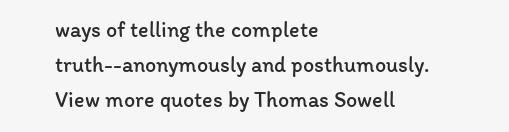ways of telling the complete truth--anonymously and posthumously.
View more quotes by Thomas Sowell